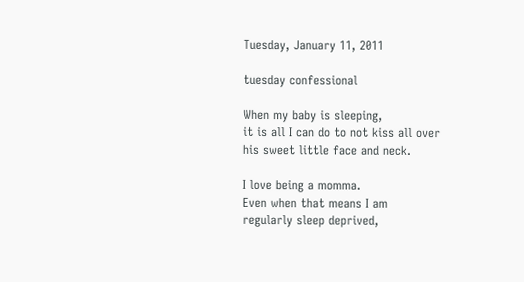Tuesday, January 11, 2011

tuesday confessional

When my baby is sleeping,
it is all I can do to not kiss all over
his sweet little face and neck.

I love being a momma.
Even when that means I am
regularly sleep deprived,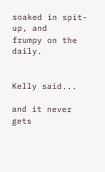soaked in spit-up, and
frumpy on the daily.


Kelly said...

and it never gets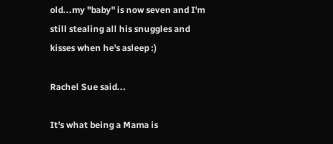old...my "baby" is now seven and I'm still stealing all his snuggles and kisses when he's asleep :)

Rachel Sue said...

It's what being a Mama is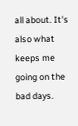all about. It's also what keeps me going on the bad days.